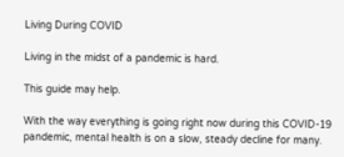Living During COVID

Living in the midst of a pandemic is hard.

This guide may help.

With the way everything is going right now during this COVID-19 pandemic, mental health is on a slow, steady decline for many.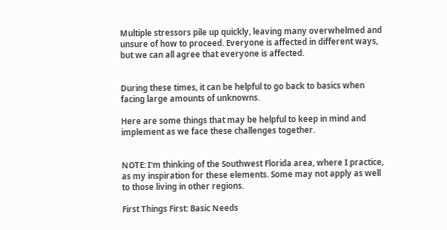Multiple stressors pile up quickly, leaving many overwhelmed and unsure of how to proceed. Everyone is affected in different ways, but we can all agree that everyone is affected.


During these times, it can be helpful to go back to basics when facing large amounts of unknowns.

Here are some things that may be helpful to keep in mind and implement as we face these challenges together.


NOTE: I'm thinking of the Southwest Florida area, where I practice, as my inspiration for these elements. Some may not apply as well to those living in other regions.

First Things First: Basic Needs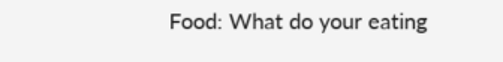Food: What do your eating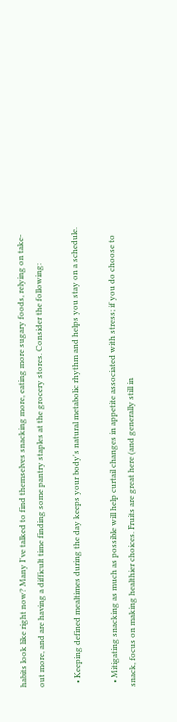habits look like right now? Many I've talked to find themselves snacking more, eating more sugary foods, relying on take-out more, and are having a difficult time finding some pantry staples at the grocery stores. Consider the following:

  • Keeping defined mealtimes during the day keeps your body's natural metabolic rhythm and helps you stay on a schedule.

  • Mitigating snacking as much as possible will help curtail changes in appetite associated with stress; if you do choose to snack, focus on making healthier choices. Fruits are great here (and generally still in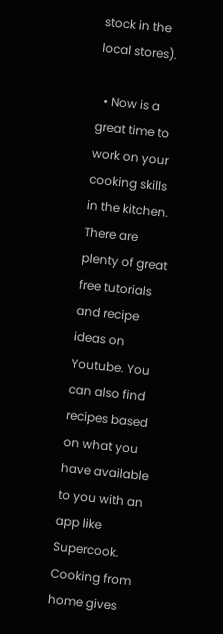stock in the local stores).

  • Now is a great time to work on your cooking skills in the kitchen. There are plenty of great free tutorials and recipe ideas on Youtube. You can also find recipes based on what you have available to you with an app like Supercook. Cooking from home gives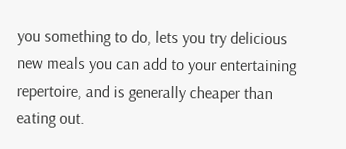you something to do, lets you try delicious new meals you can add to your entertaining repertoire, and is generally cheaper than eating out.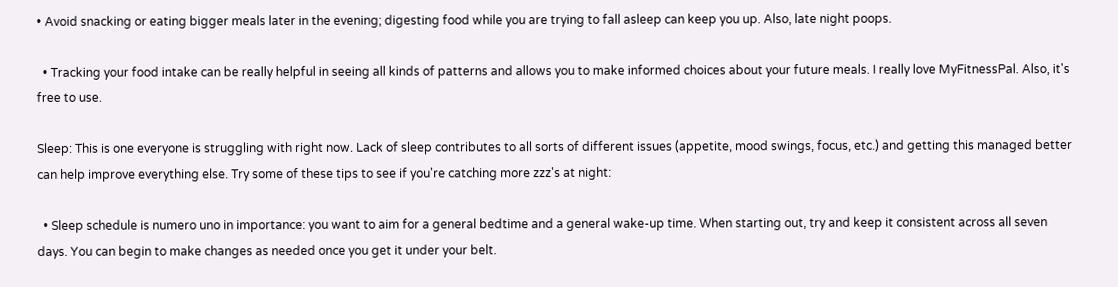• Avoid snacking or eating bigger meals later in the evening; digesting food while you are trying to fall asleep can keep you up. Also, late night poops.

  • Tracking your food intake can be really helpful in seeing all kinds of patterns and allows you to make informed choices about your future meals. I really love MyFitnessPal. Also, it's free to use.

Sleep: This is one everyone is struggling with right now. Lack of sleep contributes to all sorts of different issues (appetite, mood swings, focus, etc.) and getting this managed better can help improve everything else. Try some of these tips to see if you're catching more zzz's at night:

  • Sleep schedule is numero uno in importance: you want to aim for a general bedtime and a general wake-up time. When starting out, try and keep it consistent across all seven days. You can begin to make changes as needed once you get it under your belt.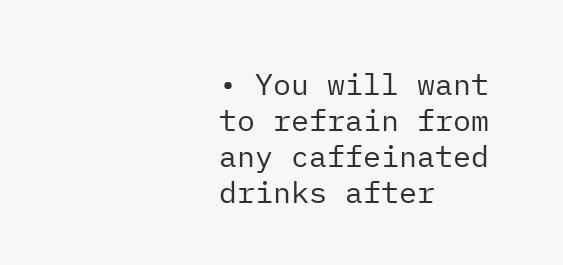• You will want to refrain from any caffeinated drinks after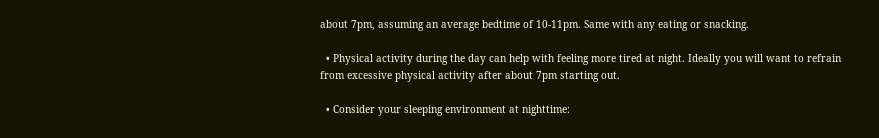about 7pm, assuming an average bedtime of 10-11pm. Same with any eating or snacking.

  • Physical activity during the day can help with feeling more tired at night. Ideally you will want to refrain from excessive physical activity after about 7pm starting out.

  • Consider your sleeping environment at nighttime: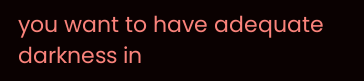you want to have adequate darkness in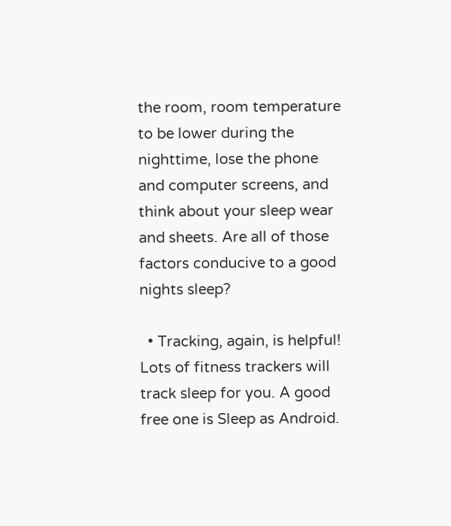the room, room temperature to be lower during the nighttime, lose the phone and computer screens, and think about your sleep wear and sheets. Are all of those factors conducive to a good nights sleep?

  • Tracking, again, is helpful! Lots of fitness trackers will track sleep for you. A good free one is Sleep as Android.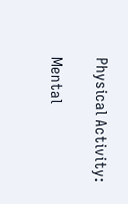Physical Activity:

Mental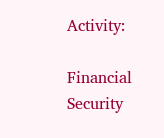Activity:

Financial Security